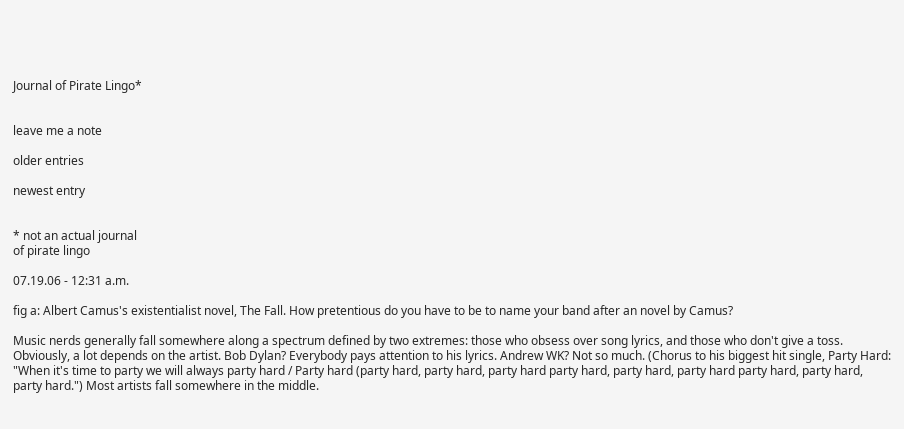Journal of Pirate Lingo*


leave me a note

older entries

newest entry


* not an actual journal
of pirate lingo

07.19.06 - 12:31 a.m.

fig a: Albert Camus's existentialist novel, The Fall. How pretentious do you have to be to name your band after an novel by Camus?

Music nerds generally fall somewhere along a spectrum defined by two extremes: those who obsess over song lyrics, and those who don't give a toss. Obviously, a lot depends on the artist. Bob Dylan? Everybody pays attention to his lyrics. Andrew WK? Not so much. (Chorus to his biggest hit single, Party Hard: "When it's time to party we will always party hard / Party hard (party hard, party hard, party hard party hard, party hard, party hard party hard, party hard, party hard.") Most artists fall somewhere in the middle.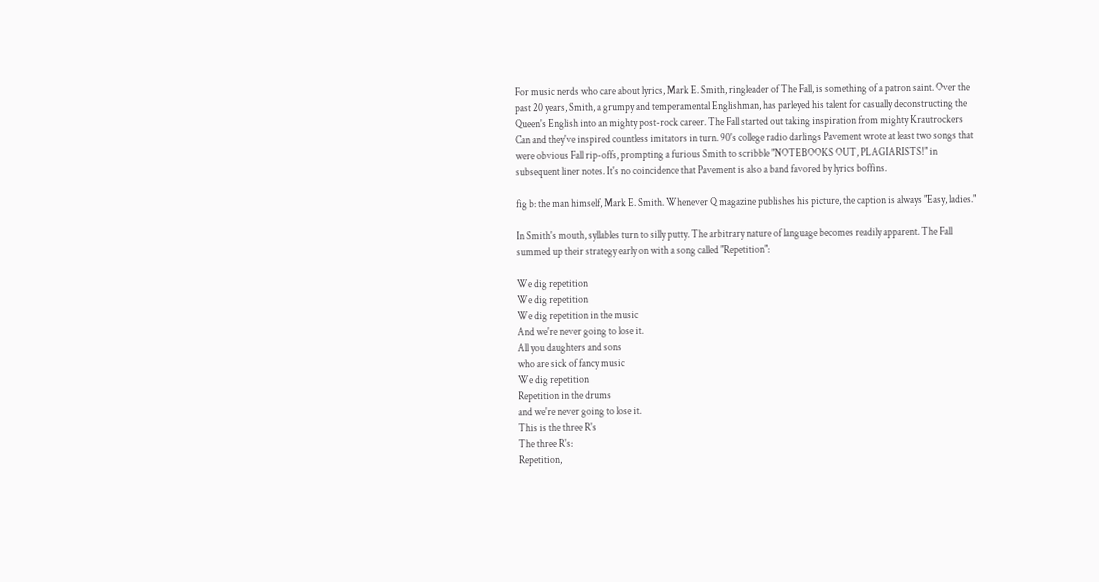For music nerds who care about lyrics, Mark E. Smith, ringleader of The Fall, is something of a patron saint. Over the past 20 years, Smith, a grumpy and temperamental Englishman, has parleyed his talent for casually deconstructing the Queen's English into an mighty post-rock career. The Fall started out taking inspiration from mighty Krautrockers Can and they've inspired countless imitators in turn. 90's college radio darlings Pavement wrote at least two songs that were obvious Fall rip-offs, prompting a furious Smith to scribble "NOTEBOOKS OUT, PLAGIARISTS!" in subsequent liner notes. It's no coincidence that Pavement is also a band favored by lyrics boffins.

fig b: the man himself, Mark E. Smith. Whenever Q magazine publishes his picture, the caption is always "Easy, ladies."

In Smith's mouth, syllables turn to silly putty. The arbitrary nature of language becomes readily apparent. The Fall summed up their strategy early on with a song called "Repetition":

We dig repetition
We dig repetition
We dig repetition in the music
And we're never going to lose it.
All you daughters and sons
who are sick of fancy music
We dig repetition
Repetition in the drums
and we're never going to lose it.
This is the three R's
The three R's:
Repetition,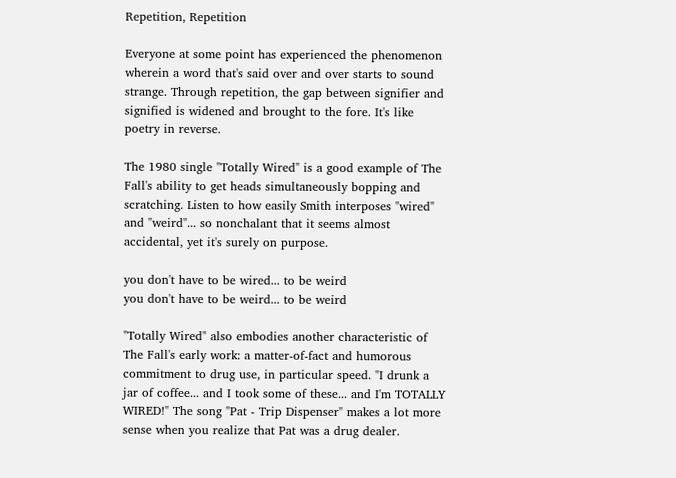Repetition, Repetition

Everyone at some point has experienced the phenomenon wherein a word that's said over and over starts to sound strange. Through repetition, the gap between signifier and signified is widened and brought to the fore. It's like poetry in reverse.

The 1980 single "Totally Wired" is a good example of The Fall's ability to get heads simultaneously bopping and scratching. Listen to how easily Smith interposes "wired" and "weird"... so nonchalant that it seems almost accidental, yet it's surely on purpose.

you don't have to be wired... to be weird
you don't have to be weird... to be weird

"Totally Wired" also embodies another characteristic of The Fall's early work: a matter-of-fact and humorous commitment to drug use, in particular speed. "I drunk a jar of coffee... and I took some of these... and I'm TOTALLY WIRED!" The song "Pat - Trip Dispenser" makes a lot more sense when you realize that Pat was a drug dealer.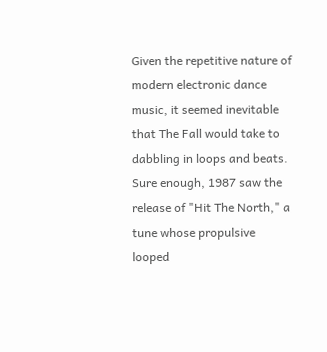Given the repetitive nature of modern electronic dance music, it seemed inevitable that The Fall would take to dabbling in loops and beats. Sure enough, 1987 saw the release of "Hit The North," a tune whose propulsive looped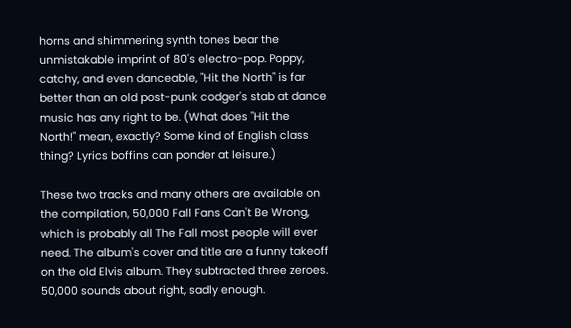horns and shimmering synth tones bear the unmistakable imprint of 80's electro-pop. Poppy, catchy, and even danceable, "Hit the North" is far better than an old post-punk codger's stab at dance music has any right to be. (What does "Hit the North!" mean, exactly? Some kind of English class thing? Lyrics boffins can ponder at leisure.)

These two tracks and many others are available on the compilation, 50,000 Fall Fans Can't Be Wrong, which is probably all The Fall most people will ever need. The album's cover and title are a funny takeoff on the old Elvis album. They subtracted three zeroes. 50,000 sounds about right, sadly enough.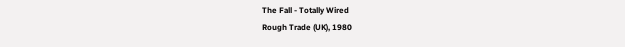The Fall - Totally Wired
Rough Trade (UK), 1980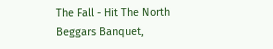The Fall - Hit The North
Beggars Banquet,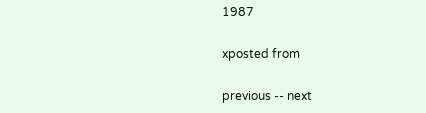1987

xposted from

previous -- next